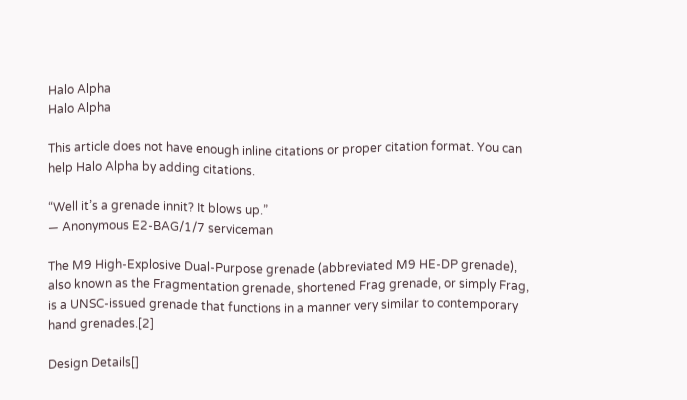Halo Alpha
Halo Alpha

This article does not have enough inline citations or proper citation format. You can help Halo Alpha by adding citations.

“Well it’s a grenade innit? It blows up.”
— Anonymous E2-BAG/1/7 serviceman

The M9 High-Explosive Dual-Purpose grenade (abbreviated M9 HE-DP grenade), also known as the Fragmentation grenade, shortened Frag grenade, or simply Frag, is a UNSC-issued grenade that functions in a manner very similar to contemporary hand grenades.[2]

Design Details[]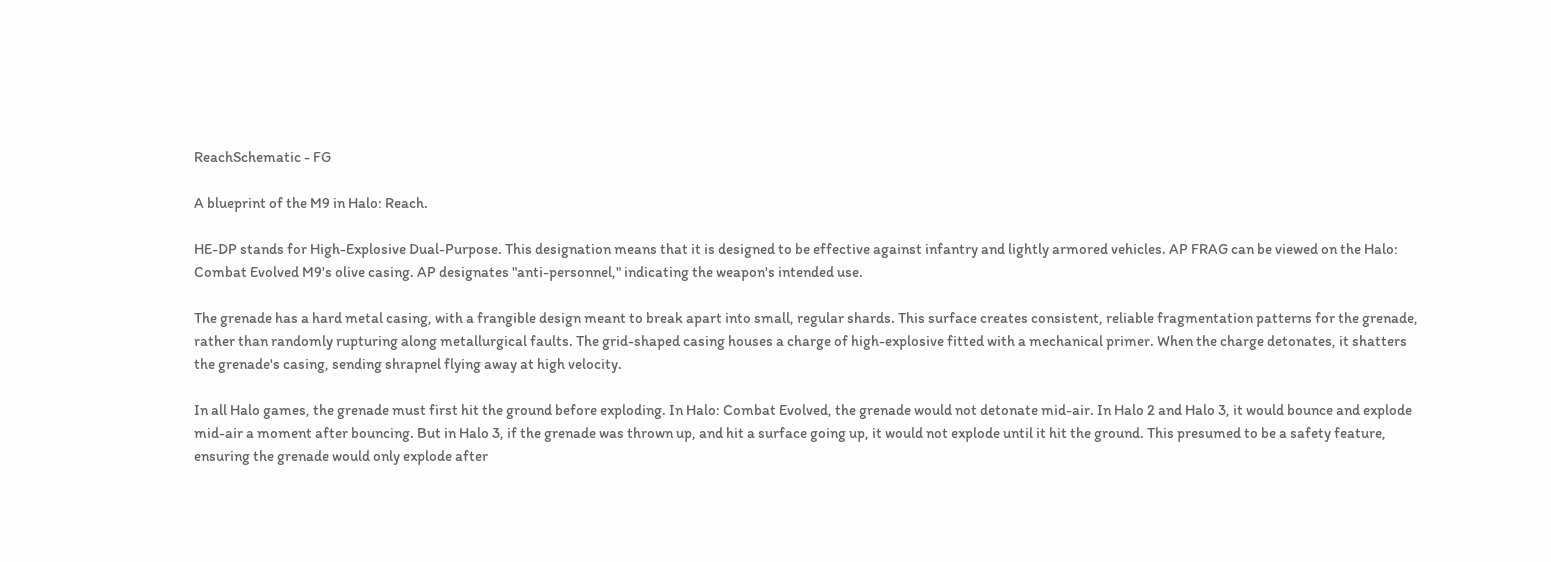ReachSchematic - FG

A blueprint of the M9 in Halo: Reach.

HE-DP stands for High-Explosive Dual-Purpose. This designation means that it is designed to be effective against infantry and lightly armored vehicles. AP FRAG can be viewed on the Halo: Combat Evolved M9's olive casing. AP designates "anti-personnel," indicating the weapon's intended use.

The grenade has a hard metal casing, with a frangible design meant to break apart into small, regular shards. This surface creates consistent, reliable fragmentation patterns for the grenade, rather than randomly rupturing along metallurgical faults. The grid-shaped casing houses a charge of high-explosive fitted with a mechanical primer. When the charge detonates, it shatters the grenade's casing, sending shrapnel flying away at high velocity.

In all Halo games, the grenade must first hit the ground before exploding. In Halo: Combat Evolved, the grenade would not detonate mid-air. In Halo 2 and Halo 3, it would bounce and explode mid-air a moment after bouncing. But in Halo 3, if the grenade was thrown up, and hit a surface going up, it would not explode until it hit the ground. This presumed to be a safety feature, ensuring the grenade would only explode after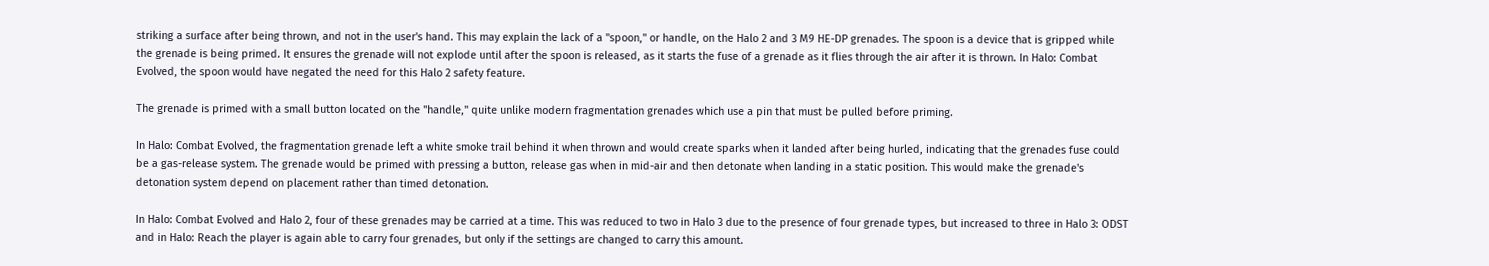striking a surface after being thrown, and not in the user's hand. This may explain the lack of a "spoon," or handle, on the Halo 2 and 3 M9 HE-DP grenades. The spoon is a device that is gripped while the grenade is being primed. It ensures the grenade will not explode until after the spoon is released, as it starts the fuse of a grenade as it flies through the air after it is thrown. In Halo: Combat Evolved, the spoon would have negated the need for this Halo 2 safety feature.

The grenade is primed with a small button located on the "handle," quite unlike modern fragmentation grenades which use a pin that must be pulled before priming.

In Halo: Combat Evolved, the fragmentation grenade left a white smoke trail behind it when thrown and would create sparks when it landed after being hurled, indicating that the grenades fuse could be a gas-release system. The grenade would be primed with pressing a button, release gas when in mid-air and then detonate when landing in a static position. This would make the grenade's detonation system depend on placement rather than timed detonation.

In Halo: Combat Evolved and Halo 2, four of these grenades may be carried at a time. This was reduced to two in Halo 3 due to the presence of four grenade types, but increased to three in Halo 3: ODST and in Halo: Reach the player is again able to carry four grenades, but only if the settings are changed to carry this amount.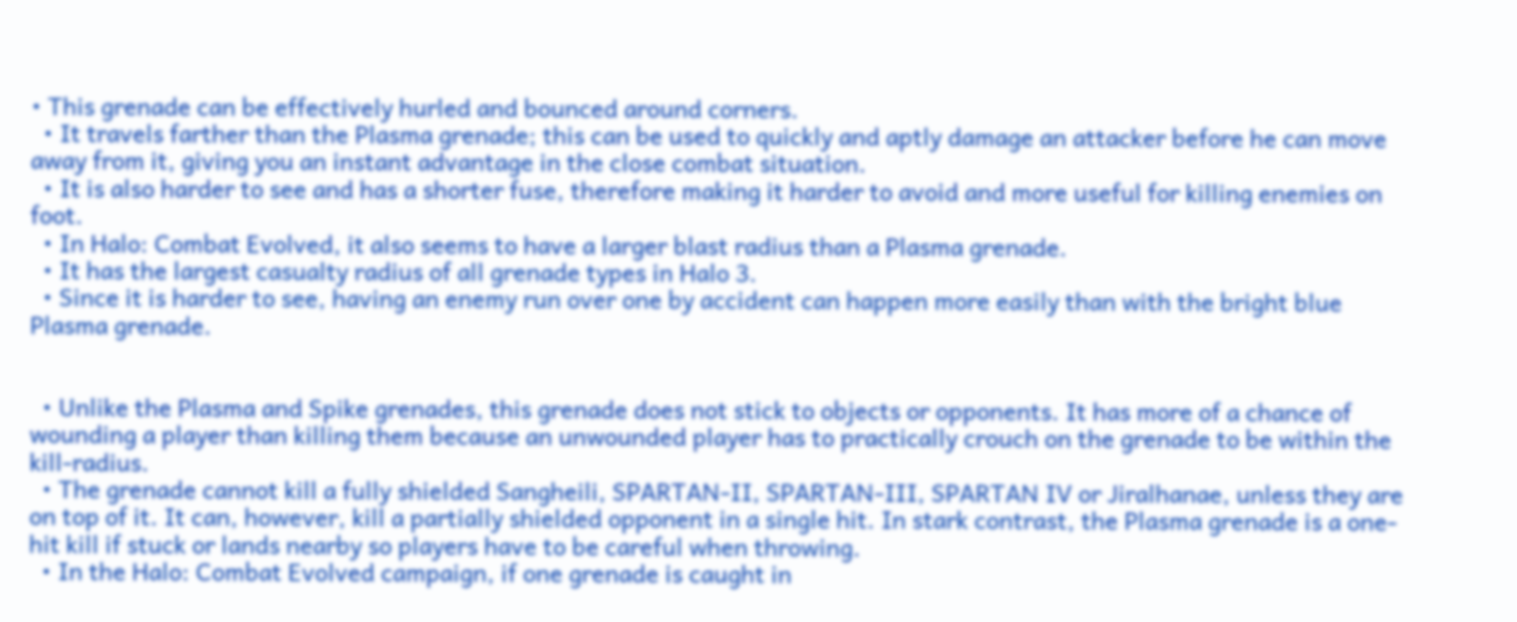• This grenade can be effectively hurled and bounced around corners.
  • It travels farther than the Plasma grenade; this can be used to quickly and aptly damage an attacker before he can move away from it, giving you an instant advantage in the close combat situation.
  • It is also harder to see and has a shorter fuse, therefore making it harder to avoid and more useful for killing enemies on foot.
  • In Halo: Combat Evolved, it also seems to have a larger blast radius than a Plasma grenade.
  • It has the largest casualty radius of all grenade types in Halo 3.
  • Since it is harder to see, having an enemy run over one by accident can happen more easily than with the bright blue Plasma grenade.


  • Unlike the Plasma and Spike grenades, this grenade does not stick to objects or opponents. It has more of a chance of wounding a player than killing them because an unwounded player has to practically crouch on the grenade to be within the kill-radius.
  • The grenade cannot kill a fully shielded Sangheili, SPARTAN-II, SPARTAN-III, SPARTAN IV or Jiralhanae, unless they are on top of it. It can, however, kill a partially shielded opponent in a single hit. In stark contrast, the Plasma grenade is a one-hit kill if stuck or lands nearby so players have to be careful when throwing.
  • In the Halo: Combat Evolved campaign, if one grenade is caught in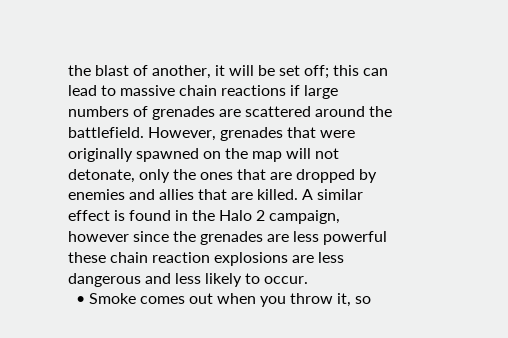the blast of another, it will be set off; this can lead to massive chain reactions if large numbers of grenades are scattered around the battlefield. However, grenades that were originally spawned on the map will not detonate, only the ones that are dropped by enemies and allies that are killed. A similar effect is found in the Halo 2 campaign, however since the grenades are less powerful these chain reaction explosions are less dangerous and less likely to occur.
  • Smoke comes out when you throw it, so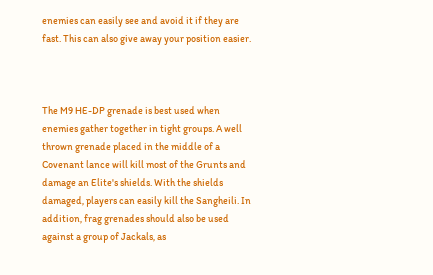enemies can easily see and avoid it if they are fast. This can also give away your position easier.



The M9 HE-DP grenade is best used when enemies gather together in tight groups. A well thrown grenade placed in the middle of a Covenant lance will kill most of the Grunts and damage an Elite's shields. With the shields damaged, players can easily kill the Sangheili. In addition, frag grenades should also be used against a group of Jackals, as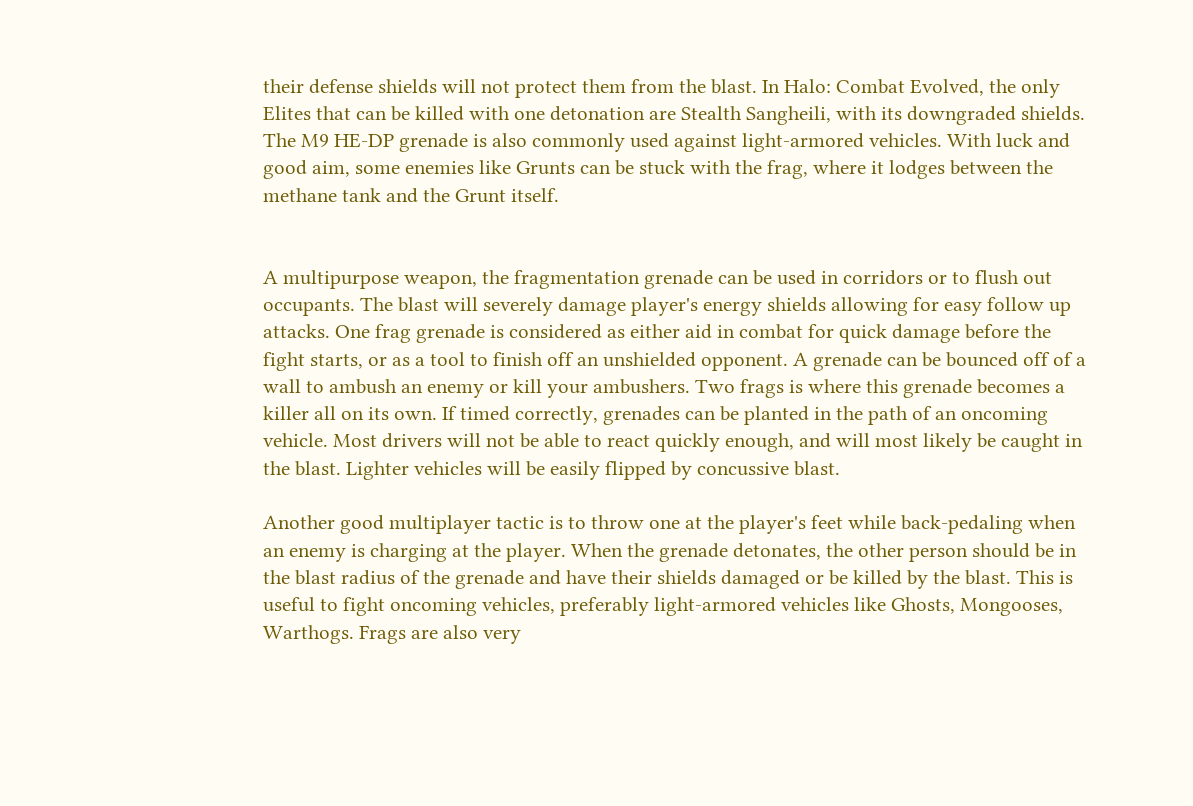their defense shields will not protect them from the blast. In Halo: Combat Evolved, the only Elites that can be killed with one detonation are Stealth Sangheili, with its downgraded shields. The M9 HE-DP grenade is also commonly used against light-armored vehicles. With luck and good aim, some enemies like Grunts can be stuck with the frag, where it lodges between the methane tank and the Grunt itself.


A multipurpose weapon, the fragmentation grenade can be used in corridors or to flush out occupants. The blast will severely damage player's energy shields allowing for easy follow up attacks. One frag grenade is considered as either aid in combat for quick damage before the fight starts, or as a tool to finish off an unshielded opponent. A grenade can be bounced off of a wall to ambush an enemy or kill your ambushers. Two frags is where this grenade becomes a killer all on its own. If timed correctly, grenades can be planted in the path of an oncoming vehicle. Most drivers will not be able to react quickly enough, and will most likely be caught in the blast. Lighter vehicles will be easily flipped by concussive blast.

Another good multiplayer tactic is to throw one at the player's feet while back-pedaling when an enemy is charging at the player. When the grenade detonates, the other person should be in the blast radius of the grenade and have their shields damaged or be killed by the blast. This is useful to fight oncoming vehicles, preferably light-armored vehicles like Ghosts, Mongooses, Warthogs. Frags are also very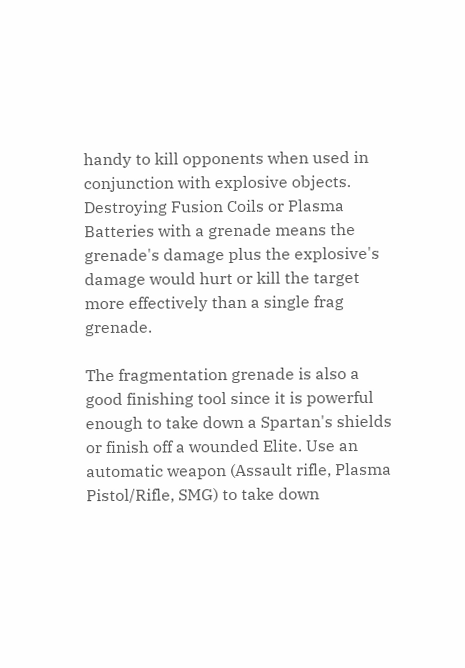handy to kill opponents when used in conjunction with explosive objects. Destroying Fusion Coils or Plasma Batteries with a grenade means the grenade's damage plus the explosive's damage would hurt or kill the target more effectively than a single frag grenade.

The fragmentation grenade is also a good finishing tool since it is powerful enough to take down a Spartan's shields or finish off a wounded Elite. Use an automatic weapon (Assault rifle, Plasma Pistol/Rifle, SMG) to take down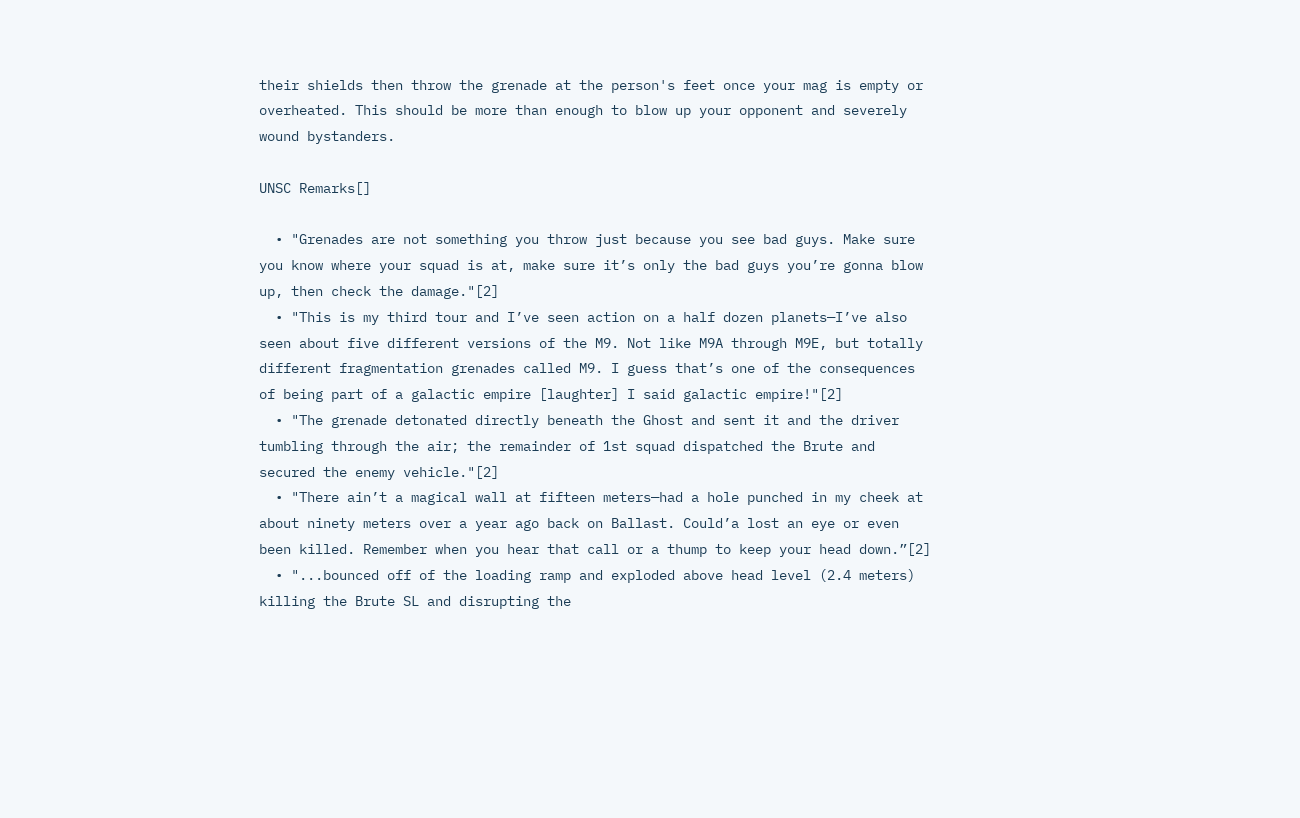their shields then throw the grenade at the person's feet once your mag is empty or overheated. This should be more than enough to blow up your opponent and severely wound bystanders.

UNSC Remarks[]

  • "Grenades are not something you throw just because you see bad guys. Make sure you know where your squad is at, make sure it’s only the bad guys you’re gonna blow up, then check the damage."[2]
  • "This is my third tour and I’ve seen action on a half dozen planets—I’ve also seen about five different versions of the M9. Not like M9A through M9E, but totally different fragmentation grenades called M9. I guess that’s one of the consequences of being part of a galactic empire [laughter] I said galactic empire!"[2]
  • "The grenade detonated directly beneath the Ghost and sent it and the driver tumbling through the air; the remainder of 1st squad dispatched the Brute and secured the enemy vehicle."[2]
  • "There ain’t a magical wall at fifteen meters—had a hole punched in my cheek at about ninety meters over a year ago back on Ballast. Could’a lost an eye or even been killed. Remember when you hear that call or a thump to keep your head down.”[2]
  • "...bounced off of the loading ramp and exploded above head level (2.4 meters) killing the Brute SL and disrupting the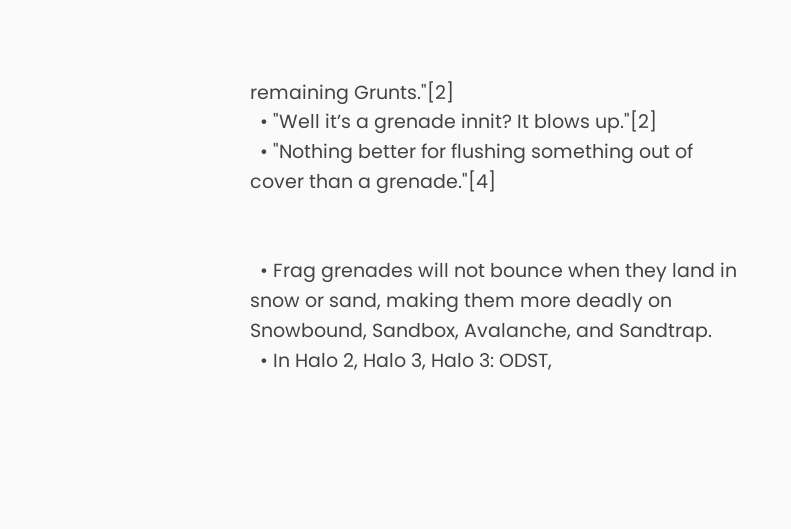remaining Grunts."[2]
  • "Well it’s a grenade innit? It blows up."[2]
  • "Nothing better for flushing something out of cover than a grenade."[4]


  • Frag grenades will not bounce when they land in snow or sand, making them more deadly on Snowbound, Sandbox, Avalanche, and Sandtrap.
  • In Halo 2, Halo 3, Halo 3: ODST,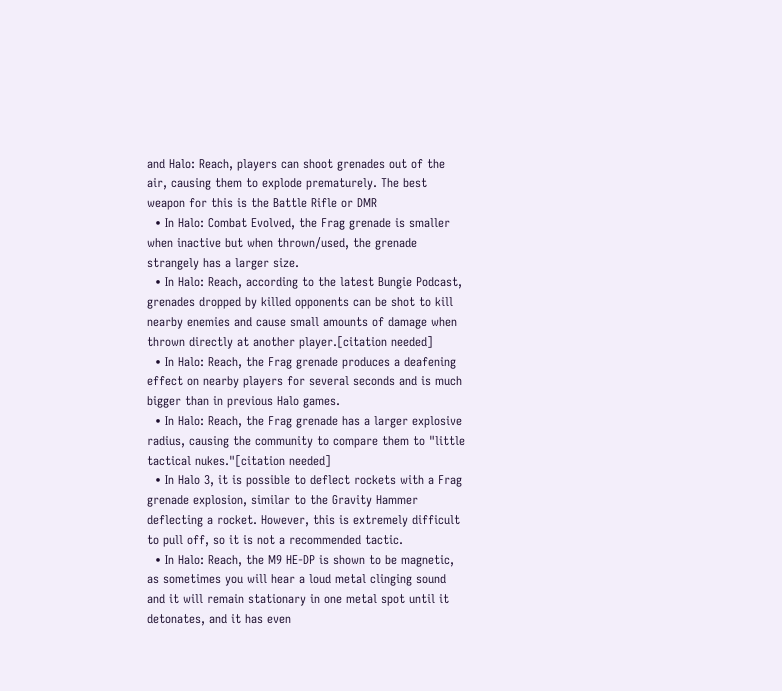and Halo: Reach, players can shoot grenades out of the air, causing them to explode prematurely. The best weapon for this is the Battle Rifle or DMR
  • In Halo: Combat Evolved, the Frag grenade is smaller when inactive but when thrown/used, the grenade strangely has a larger size.
  • In Halo: Reach, according to the latest Bungie Podcast, grenades dropped by killed opponents can be shot to kill nearby enemies and cause small amounts of damage when thrown directly at another player.[citation needed]
  • In Halo: Reach, the Frag grenade produces a deafening effect on nearby players for several seconds and is much bigger than in previous Halo games.
  • In Halo: Reach, the Frag grenade has a larger explosive radius, causing the community to compare them to "little tactical nukes."[citation needed]
  • In Halo 3, it is possible to deflect rockets with a Frag grenade explosion, similar to the Gravity Hammer deflecting a rocket. However, this is extremely difficult to pull off, so it is not a recommended tactic.
  • In Halo: Reach, the M9 HE-DP is shown to be magnetic, as sometimes you will hear a loud metal clinging sound and it will remain stationary in one metal spot until it detonates, and it has even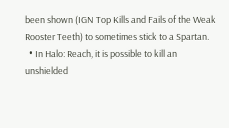been shown (IGN Top Kills and Fails of the Weak Rooster Teeth) to sometimes stick to a Spartan.
  • In Halo: Reach, it is possible to kill an unshielded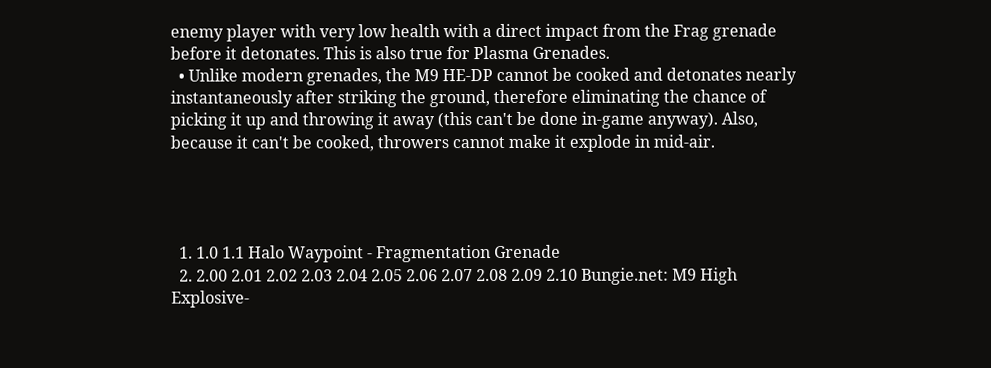enemy player with very low health with a direct impact from the Frag grenade before it detonates. This is also true for Plasma Grenades.
  • Unlike modern grenades, the M9 HE-DP cannot be cooked and detonates nearly instantaneously after striking the ground, therefore eliminating the chance of picking it up and throwing it away (this can't be done in-game anyway). Also, because it can't be cooked, throwers cannot make it explode in mid-air.




  1. 1.0 1.1 Halo Waypoint - Fragmentation Grenade
  2. 2.00 2.01 2.02 2.03 2.04 2.05 2.06 2.07 2.08 2.09 2.10 Bungie.net: M9 High Explosive-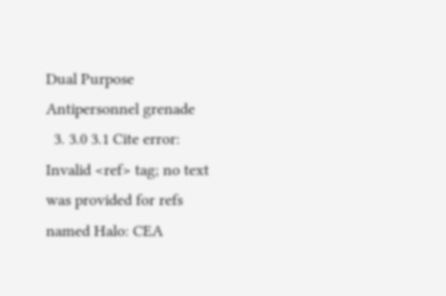Dual Purpose Antipersonnel grenade
  3. 3.0 3.1 Cite error: Invalid <ref> tag; no text was provided for refs named Halo: CEA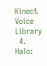Kinect Voice Library
  4. Halo: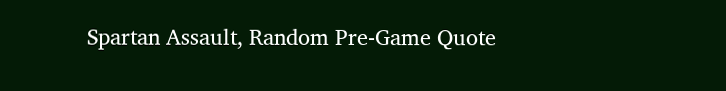Spartan Assault, Random Pre-Game Quote